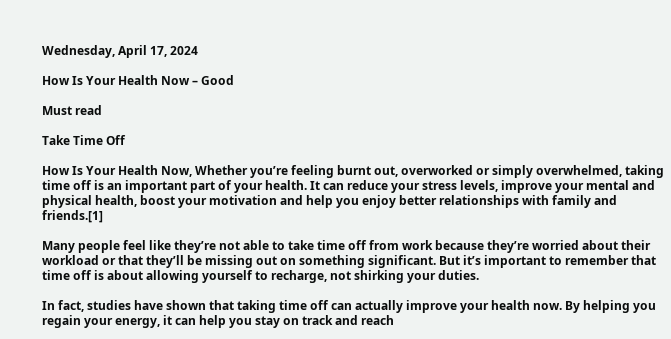Wednesday, April 17, 2024

How Is Your Health Now – Good

Must read

Take Time Off

How Is Your Health Now, Whether you’re feeling burnt out, overworked or simply overwhelmed, taking time off is an important part of your health. It can reduce your stress levels, improve your mental and physical health, boost your motivation and help you enjoy better relationships with family and friends.[1]

Many people feel like they’re not able to take time off from work because they’re worried about their workload or that they’ll be missing out on something significant. But it’s important to remember that time off is about allowing yourself to recharge, not shirking your duties.

In fact, studies have shown that taking time off can actually improve your health now. By helping you regain your energy, it can help you stay on track and reach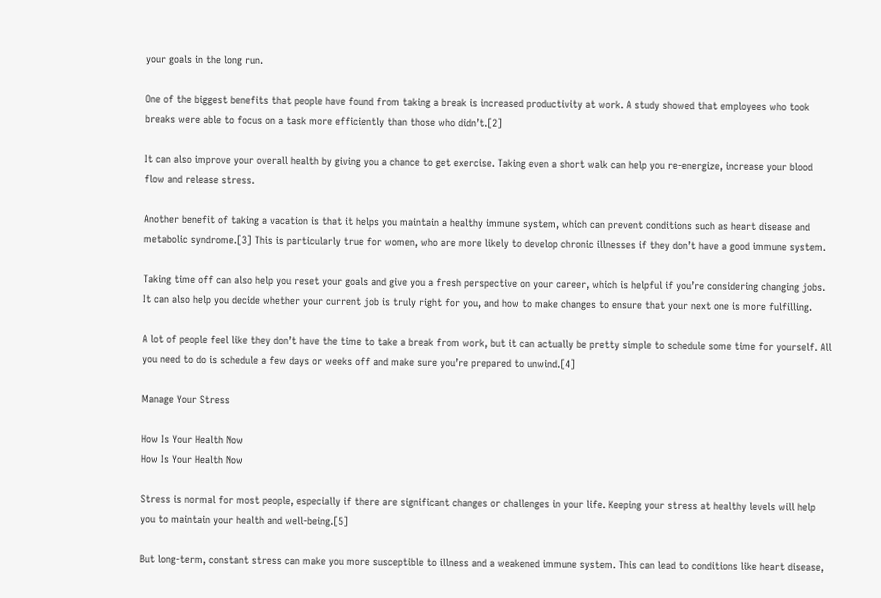your goals in the long run.

One of the biggest benefits that people have found from taking a break is increased productivity at work. A study showed that employees who took breaks were able to focus on a task more efficiently than those who didn’t.[2]

It can also improve your overall health by giving you a chance to get exercise. Taking even a short walk can help you re-energize, increase your blood flow and release stress.

Another benefit of taking a vacation is that it helps you maintain a healthy immune system, which can prevent conditions such as heart disease and metabolic syndrome.[3] This is particularly true for women, who are more likely to develop chronic illnesses if they don’t have a good immune system.

Taking time off can also help you reset your goals and give you a fresh perspective on your career, which is helpful if you’re considering changing jobs. It can also help you decide whether your current job is truly right for you, and how to make changes to ensure that your next one is more fulfilling.

A lot of people feel like they don’t have the time to take a break from work, but it can actually be pretty simple to schedule some time for yourself. All you need to do is schedule a few days or weeks off and make sure you’re prepared to unwind.[4]

Manage Your Stress

How Is Your Health Now
How Is Your Health Now

Stress is normal for most people, especially if there are significant changes or challenges in your life. Keeping your stress at healthy levels will help you to maintain your health and well-being.[5]

But long-term, constant stress can make you more susceptible to illness and a weakened immune system. This can lead to conditions like heart disease,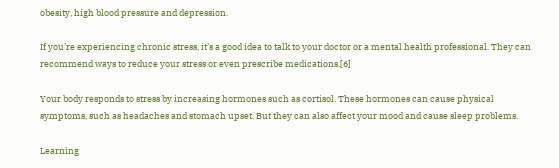obesity, high blood pressure and depression.

If you’re experiencing chronic stress, it’s a good idea to talk to your doctor or a mental health professional. They can recommend ways to reduce your stress or even prescribe medications.[6]

Your body responds to stress by increasing hormones such as cortisol. These hormones can cause physical symptoms, such as headaches and stomach upset. But they can also affect your mood and cause sleep problems.

Learning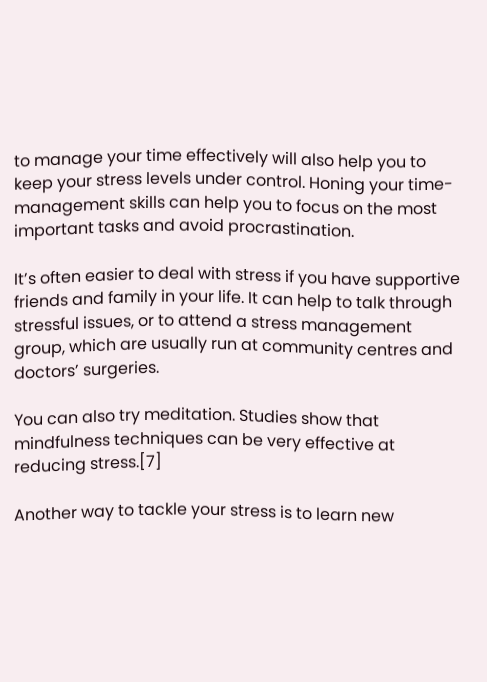to manage your time effectively will also help you to keep your stress levels under control. Honing your time-management skills can help you to focus on the most important tasks and avoid procrastination.

It’s often easier to deal with stress if you have supportive friends and family in your life. It can help to talk through stressful issues, or to attend a stress management group, which are usually run at community centres and doctors’ surgeries.

You can also try meditation. Studies show that mindfulness techniques can be very effective at reducing stress.[7]

Another way to tackle your stress is to learn new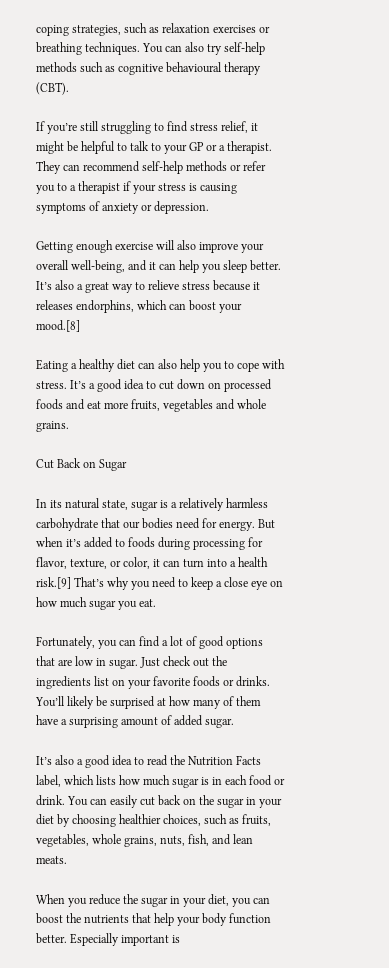coping strategies, such as relaxation exercises or breathing techniques. You can also try self-help methods such as cognitive behavioural therapy (CBT).

If you’re still struggling to find stress relief, it might be helpful to talk to your GP or a therapist. They can recommend self-help methods or refer you to a therapist if your stress is causing symptoms of anxiety or depression.

Getting enough exercise will also improve your overall well-being, and it can help you sleep better. It’s also a great way to relieve stress because it releases endorphins, which can boost your mood.[8]

Eating a healthy diet can also help you to cope with stress. It’s a good idea to cut down on processed foods and eat more fruits, vegetables and whole grains.

Cut Back on Sugar

In its natural state, sugar is a relatively harmless carbohydrate that our bodies need for energy. But when it’s added to foods during processing for flavor, texture, or color, it can turn into a health risk.[9] That’s why you need to keep a close eye on how much sugar you eat.

Fortunately, you can find a lot of good options that are low in sugar. Just check out the ingredients list on your favorite foods or drinks. You’ll likely be surprised at how many of them have a surprising amount of added sugar.

It’s also a good idea to read the Nutrition Facts label, which lists how much sugar is in each food or drink. You can easily cut back on the sugar in your diet by choosing healthier choices, such as fruits, vegetables, whole grains, nuts, fish, and lean meats.

When you reduce the sugar in your diet, you can boost the nutrients that help your body function better. Especially important is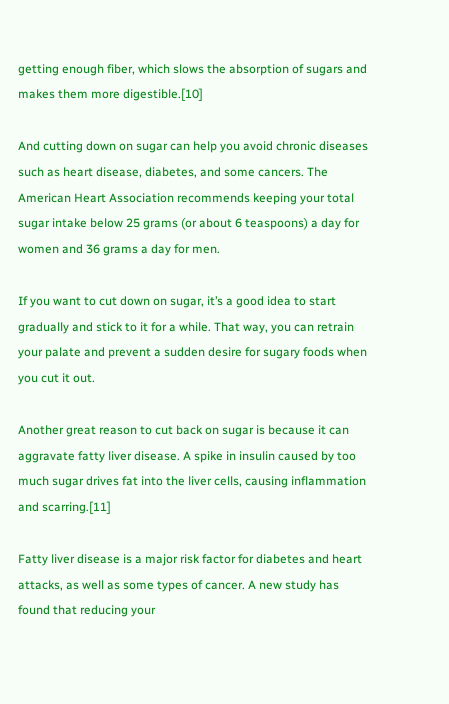getting enough fiber, which slows the absorption of sugars and makes them more digestible.[10]

And cutting down on sugar can help you avoid chronic diseases such as heart disease, diabetes, and some cancers. The American Heart Association recommends keeping your total sugar intake below 25 grams (or about 6 teaspoons) a day for women and 36 grams a day for men.

If you want to cut down on sugar, it’s a good idea to start gradually and stick to it for a while. That way, you can retrain your palate and prevent a sudden desire for sugary foods when you cut it out.

Another great reason to cut back on sugar is because it can aggravate fatty liver disease. A spike in insulin caused by too much sugar drives fat into the liver cells, causing inflammation and scarring.[11]

Fatty liver disease is a major risk factor for diabetes and heart attacks, as well as some types of cancer. A new study has found that reducing your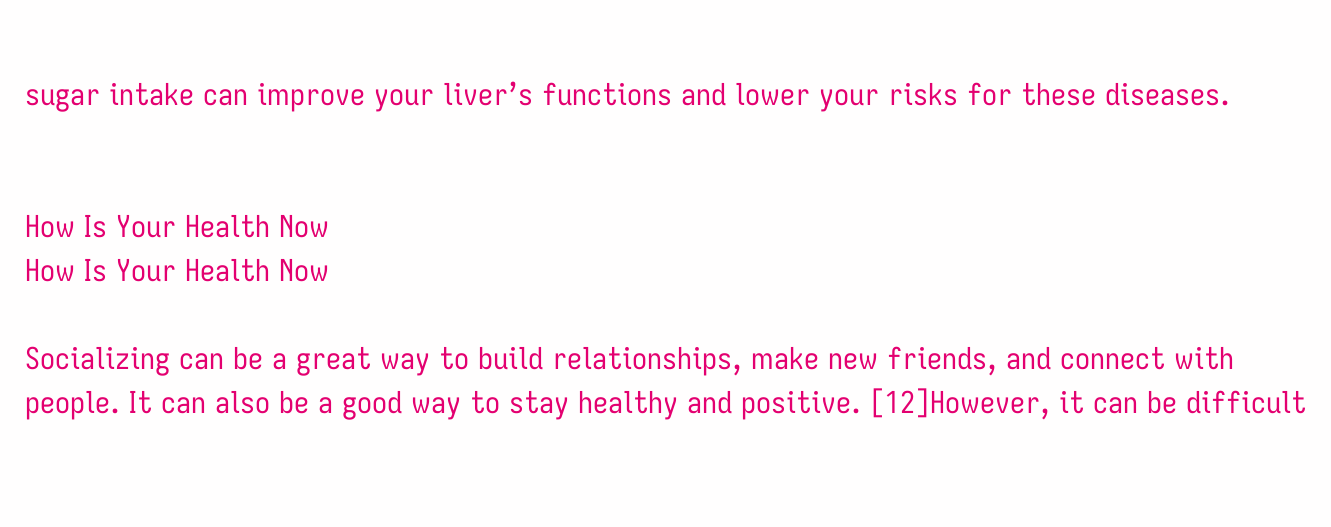sugar intake can improve your liver’s functions and lower your risks for these diseases.


How Is Your Health Now
How Is Your Health Now

Socializing can be a great way to build relationships, make new friends, and connect with people. It can also be a good way to stay healthy and positive. [12]However, it can be difficult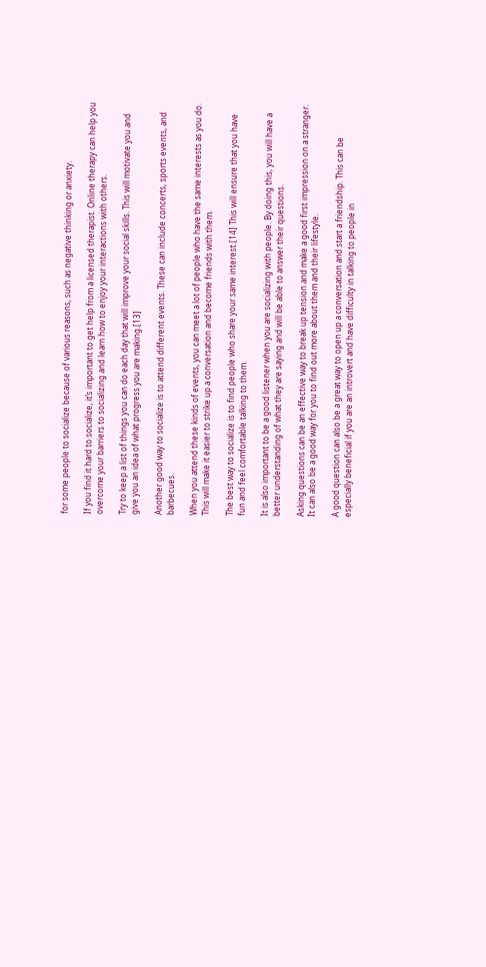for some people to socialize because of various reasons, such as negative thinking or anxiety.

If you find it hard to socialize, it’s important to get help from a licensed therapist. Online therapy can help you overcome your barriers to socializing and learn how to enjoy your interactions with others.

Try to keep a list of things you can do each day that will improve your social skills. This will motivate you and give you an idea of what progress you are making.[13]

Another good way to socialize is to attend different events. These can include concerts, sports events, and barbecues.

When you attend these kinds of events, you can meet a lot of people who have the same interests as you do. This will make it easier to strike up a conversation and become friends with them.

The best way to socialize is to find people who share your same interest.[14] This will ensure that you have fun and feel comfortable talking to them.

It is also important to be a good listener when you are socializing with people. By doing this, you will have a better understanding of what they are saying and will be able to answer their questions.

Asking questions can be an effective way to break up tension and make a good first impression on a stranger. It can also be a good way for you to find out more about them and their lifestyle.

A good question can also be a great way to open up a conversation and start a friendship. This can be especially beneficial if you are an introvert and have difficulty in talking to people in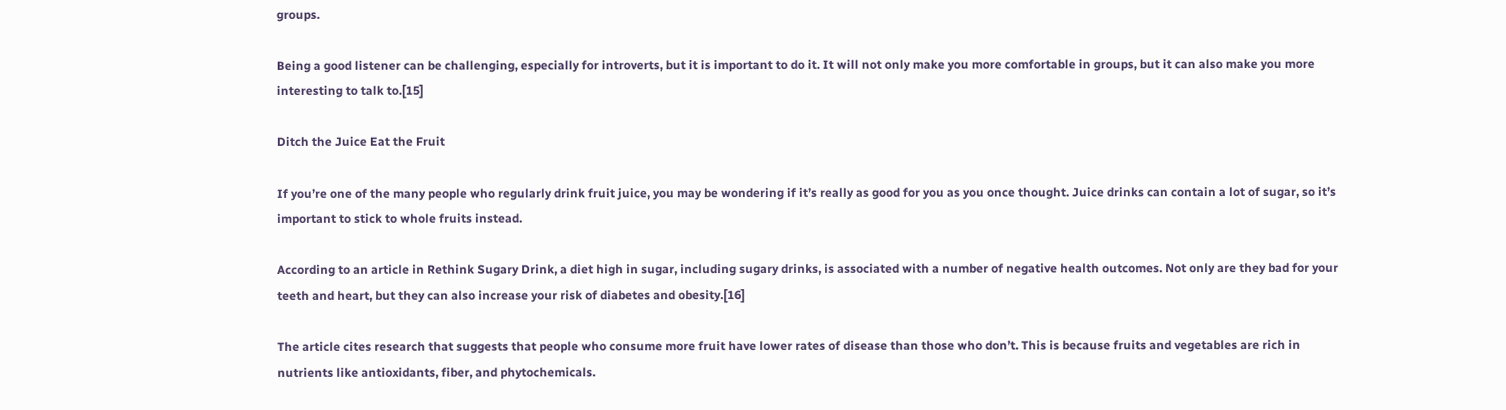groups.

Being a good listener can be challenging, especially for introverts, but it is important to do it. It will not only make you more comfortable in groups, but it can also make you more interesting to talk to.[15]

Ditch the Juice Eat the Fruit

If you’re one of the many people who regularly drink fruit juice, you may be wondering if it’s really as good for you as you once thought. Juice drinks can contain a lot of sugar, so it’s important to stick to whole fruits instead.

According to an article in Rethink Sugary Drink, a diet high in sugar, including sugary drinks, is associated with a number of negative health outcomes. Not only are they bad for your teeth and heart, but they can also increase your risk of diabetes and obesity.[16]

The article cites research that suggests that people who consume more fruit have lower rates of disease than those who don’t. This is because fruits and vegetables are rich in nutrients like antioxidants, fiber, and phytochemicals.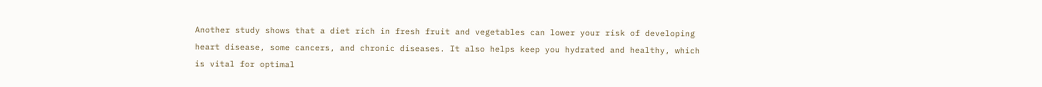Another study shows that a diet rich in fresh fruit and vegetables can lower your risk of developing heart disease, some cancers, and chronic diseases. It also helps keep you hydrated and healthy, which is vital for optimal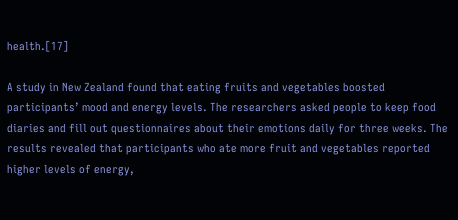health.[17]

A study in New Zealand found that eating fruits and vegetables boosted participants’ mood and energy levels. The researchers asked people to keep food diaries and fill out questionnaires about their emotions daily for three weeks. The results revealed that participants who ate more fruit and vegetables reported higher levels of energy,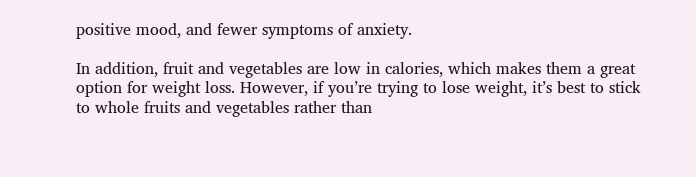positive mood, and fewer symptoms of anxiety.

In addition, fruit and vegetables are low in calories, which makes them a great option for weight loss. However, if you’re trying to lose weight, it’s best to stick to whole fruits and vegetables rather than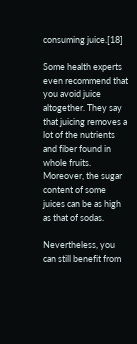consuming juice.[18]

Some health experts even recommend that you avoid juice altogether. They say that juicing removes a lot of the nutrients and fiber found in whole fruits. Moreover, the sugar content of some juices can be as high as that of sodas.

Nevertheless, you can still benefit from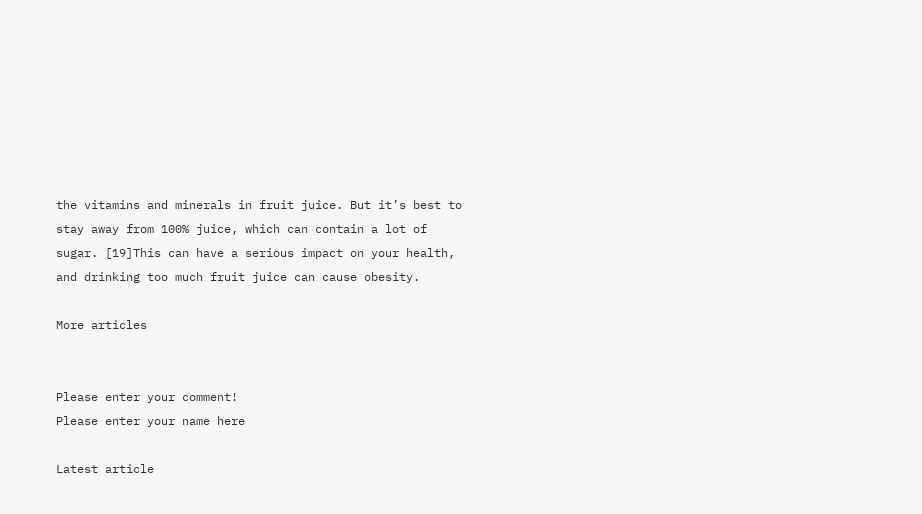the vitamins and minerals in fruit juice. But it’s best to stay away from 100% juice, which can contain a lot of sugar. [19]This can have a serious impact on your health, and drinking too much fruit juice can cause obesity.

More articles


Please enter your comment!
Please enter your name here

Latest article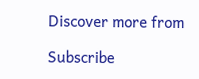Discover more from

Subscribe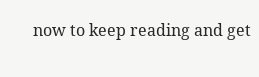now to keep reading and get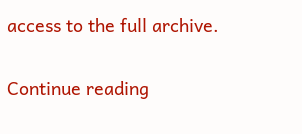access to the full archive.

Continue reading